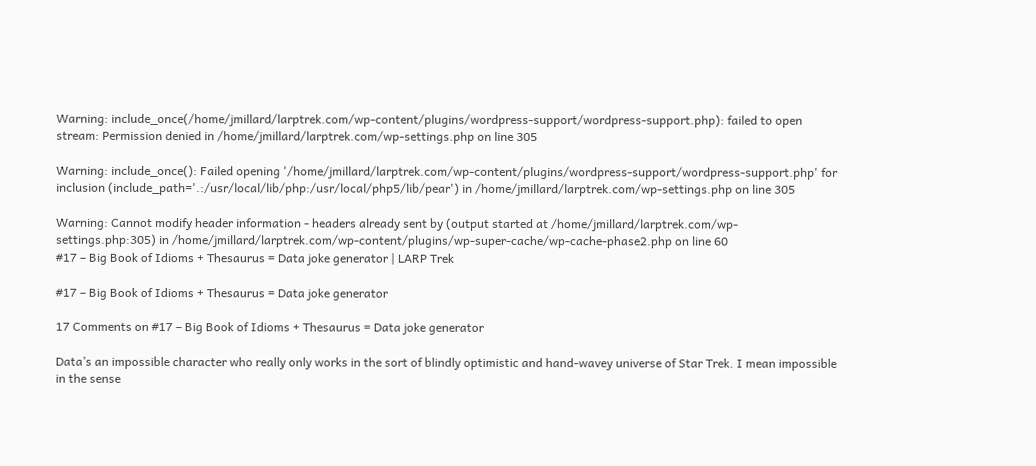Warning: include_once(/home/jmillard/larptrek.com/wp-content/plugins/wordpress-support/wordpress-support.php): failed to open stream: Permission denied in /home/jmillard/larptrek.com/wp-settings.php on line 305

Warning: include_once(): Failed opening '/home/jmillard/larptrek.com/wp-content/plugins/wordpress-support/wordpress-support.php' for inclusion (include_path='.:/usr/local/lib/php:/usr/local/php5/lib/pear') in /home/jmillard/larptrek.com/wp-settings.php on line 305

Warning: Cannot modify header information - headers already sent by (output started at /home/jmillard/larptrek.com/wp-settings.php:305) in /home/jmillard/larptrek.com/wp-content/plugins/wp-super-cache/wp-cache-phase2.php on line 60
#17 – Big Book of Idioms + Thesaurus = Data joke generator | LARP Trek

#17 – Big Book of Idioms + Thesaurus = Data joke generator

17 Comments on #17 – Big Book of Idioms + Thesaurus = Data joke generator

Data’s an impossible character who really only works in the sort of blindly optimistic and hand-wavey universe of Star Trek. I mean impossible in the sense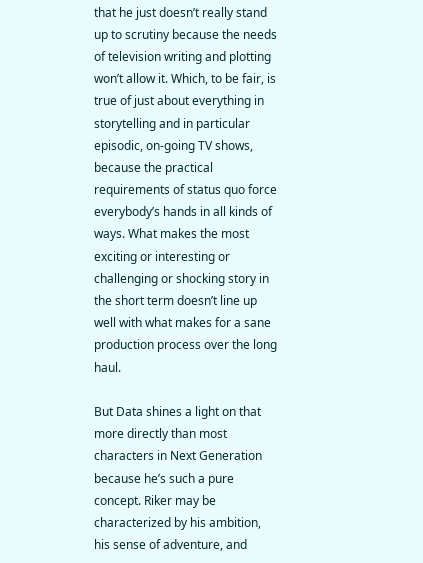that he just doesn’t really stand up to scrutiny because the needs of television writing and plotting won’t allow it. Which, to be fair, is true of just about everything in storytelling and in particular episodic, on-going TV shows, because the practical requirements of status quo force everybody’s hands in all kinds of ways. What makes the most exciting or interesting or challenging or shocking story in the short term doesn’t line up well with what makes for a sane production process over the long haul.

But Data shines a light on that more directly than most characters in Next Generation because he’s such a pure concept. Riker may be characterized by his ambition, his sense of adventure, and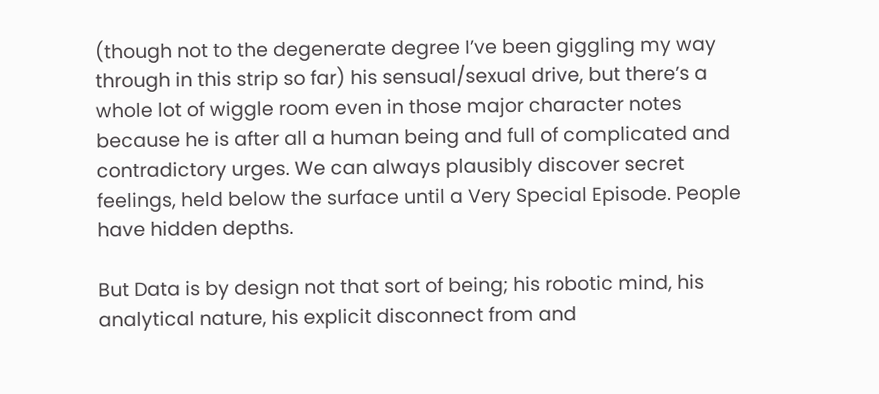(though not to the degenerate degree I’ve been giggling my way through in this strip so far) his sensual/sexual drive, but there’s a whole lot of wiggle room even in those major character notes because he is after all a human being and full of complicated and contradictory urges. We can always plausibly discover secret feelings, held below the surface until a Very Special Episode. People have hidden depths.

But Data is by design not that sort of being; his robotic mind, his analytical nature, his explicit disconnect from and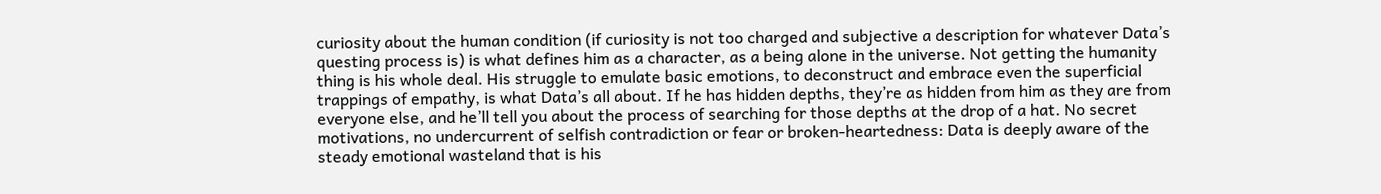curiosity about the human condition (if curiosity is not too charged and subjective a description for whatever Data’s questing process is) is what defines him as a character, as a being alone in the universe. Not getting the humanity thing is his whole deal. His struggle to emulate basic emotions, to deconstruct and embrace even the superficial trappings of empathy, is what Data’s all about. If he has hidden depths, they’re as hidden from him as they are from everyone else, and he’ll tell you about the process of searching for those depths at the drop of a hat. No secret motivations, no undercurrent of selfish contradiction or fear or broken-heartedness: Data is deeply aware of the steady emotional wasteland that is his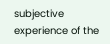subjective experience of the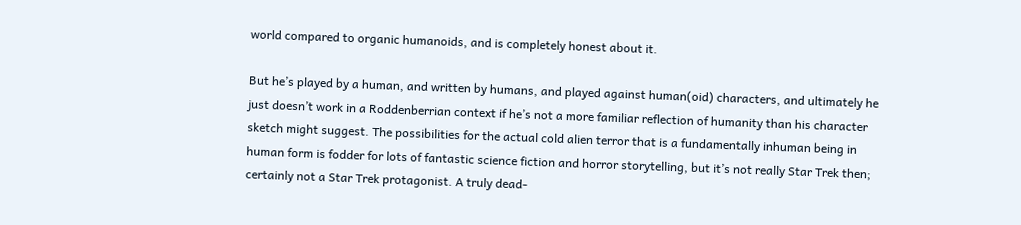world compared to organic humanoids, and is completely honest about it.

But he’s played by a human, and written by humans, and played against human(oid) characters, and ultimately he just doesn’t work in a Roddenberrian context if he’s not a more familiar reflection of humanity than his character sketch might suggest. The possibilities for the actual cold alien terror that is a fundamentally inhuman being in human form is fodder for lots of fantastic science fiction and horror storytelling, but it’s not really Star Trek then; certainly not a Star Trek protagonist. A truly dead-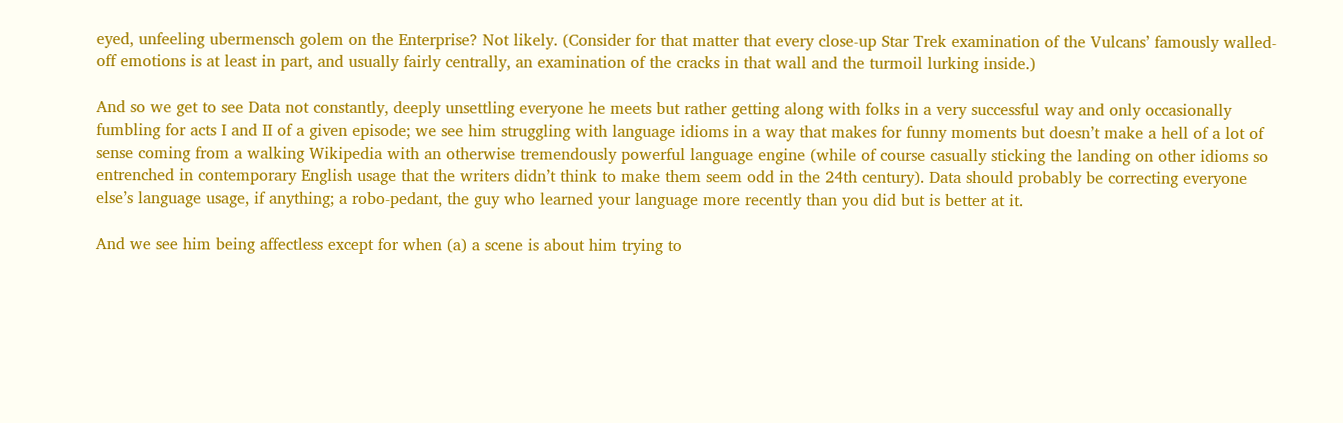eyed, unfeeling ubermensch golem on the Enterprise? Not likely. (Consider for that matter that every close-up Star Trek examination of the Vulcans’ famously walled-off emotions is at least in part, and usually fairly centrally, an examination of the cracks in that wall and the turmoil lurking inside.)

And so we get to see Data not constantly, deeply unsettling everyone he meets but rather getting along with folks in a very successful way and only occasionally fumbling for acts I and II of a given episode; we see him struggling with language idioms in a way that makes for funny moments but doesn’t make a hell of a lot of sense coming from a walking Wikipedia with an otherwise tremendously powerful language engine (while of course casually sticking the landing on other idioms so entrenched in contemporary English usage that the writers didn’t think to make them seem odd in the 24th century). Data should probably be correcting everyone else’s language usage, if anything; a robo-pedant, the guy who learned your language more recently than you did but is better at it.

And we see him being affectless except for when (a) a scene is about him trying to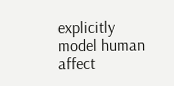explicitly model human affect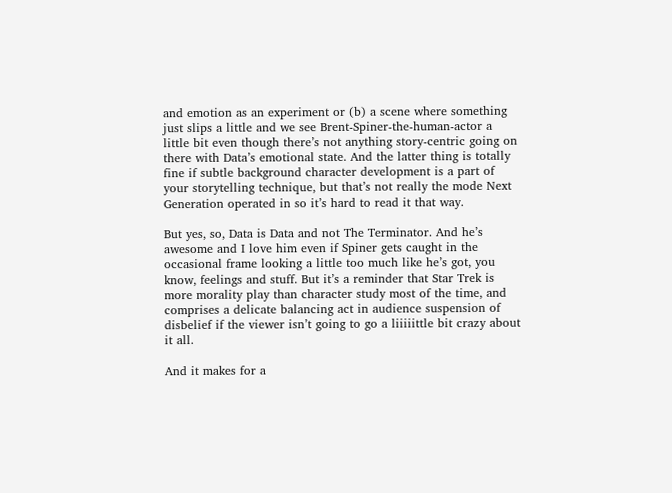and emotion as an experiment or (b) a scene where something just slips a little and we see Brent-Spiner-the-human-actor a little bit even though there’s not anything story-centric going on there with Data’s emotional state. And the latter thing is totally fine if subtle background character development is a part of your storytelling technique, but that’s not really the mode Next Generation operated in so it’s hard to read it that way.

But yes, so, Data is Data and not The Terminator. And he’s awesome and I love him even if Spiner gets caught in the occasional frame looking a little too much like he’s got, you know, feelings and stuff. But it’s a reminder that Star Trek is more morality play than character study most of the time, and comprises a delicate balancing act in audience suspension of disbelief if the viewer isn’t going to go a liiiiittle bit crazy about it all.

And it makes for a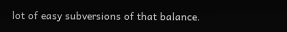lot of easy subversions of that balance.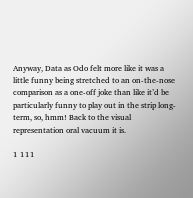Anyway, Data as Odo felt more like it was a little funny being stretched to an on-the-nose comparison as a one-off joke than like it’d be particularly funny to play out in the strip long-term, so, hmm! Back to the visual representation oral vacuum it is.

1 111